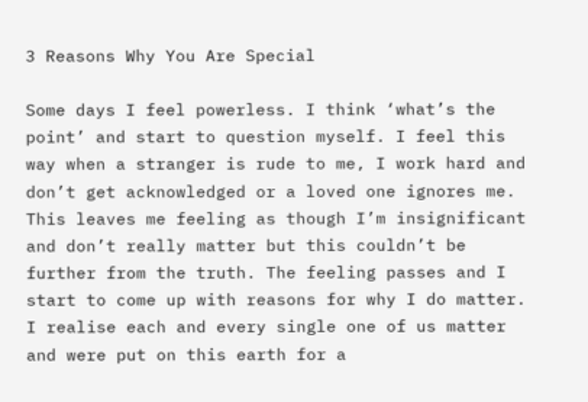3 Reasons Why You Are Special

Some days I feel powerless. I think ‘what’s the point’ and start to question myself. I feel this way when a stranger is rude to me, I work hard and don’t get acknowledged or a loved one ignores me. This leaves me feeling as though I’m insignificant and don’t really matter but this couldn’t be further from the truth. The feeling passes and I start to come up with reasons for why I do matter. I realise each and every single one of us matter and were put on this earth for a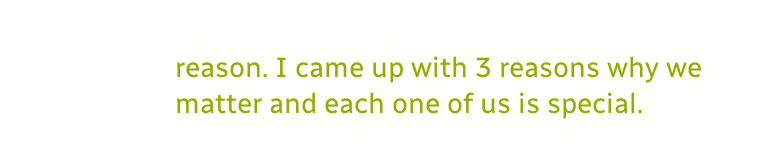reason. I came up with 3 reasons why we matter and each one of us is special.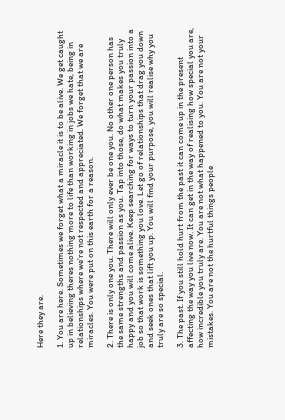Here they are.

1. You are here. Sometimes we forget what a miracle it is to be alive. We get caught up in believing theres nothing more to life than working in jobs we hate, being in relationships where we’re not respected and appreciated. We forget that we are miracles. You were put on this earth for a reason.

2. There is only one you. There will only ever be one you. No other one person has the same strengths and passion as you. Tap into those, do what makes you truly happy and you will come alive. Keep searching for ways to turn your passion into a job so that work is something you love. Let go of relationships that drag you down and seek ones that lift you up. You will find your purpose, you will realise why you truly are so special.

3. The past. If you still hold hurt from the past it can come up in the present affecting the way you live now. It can get in the way of realising how special you are, how incredible you truly are. You are not what happened to you. You are not your mistakes. You are not the hurtful things people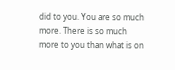did to you. You are so much more. There is so much more to you than what is on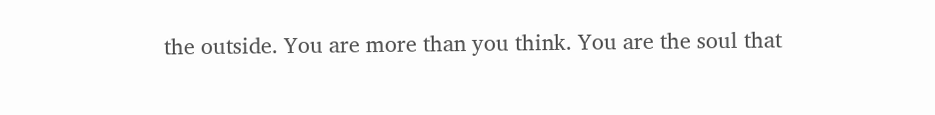the outside. You are more than you think. You are the soul that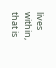lives within, that is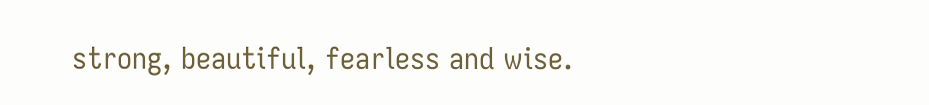strong, beautiful, fearless and wise.